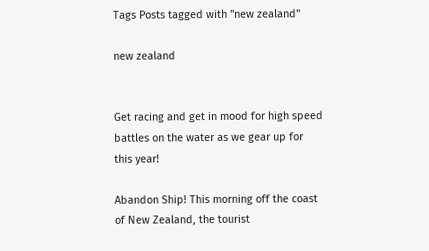Tags Posts tagged with "new zealand"

new zealand


Get racing and get in mood for high speed battles on the water as we gear up for this year!

Abandon Ship! This morning off the coast of New Zealand, the tourist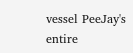vessel PeeJay's entire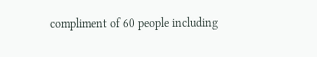compliment of 60 people including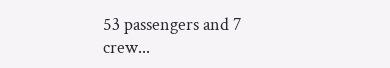53 passengers and 7 crew...